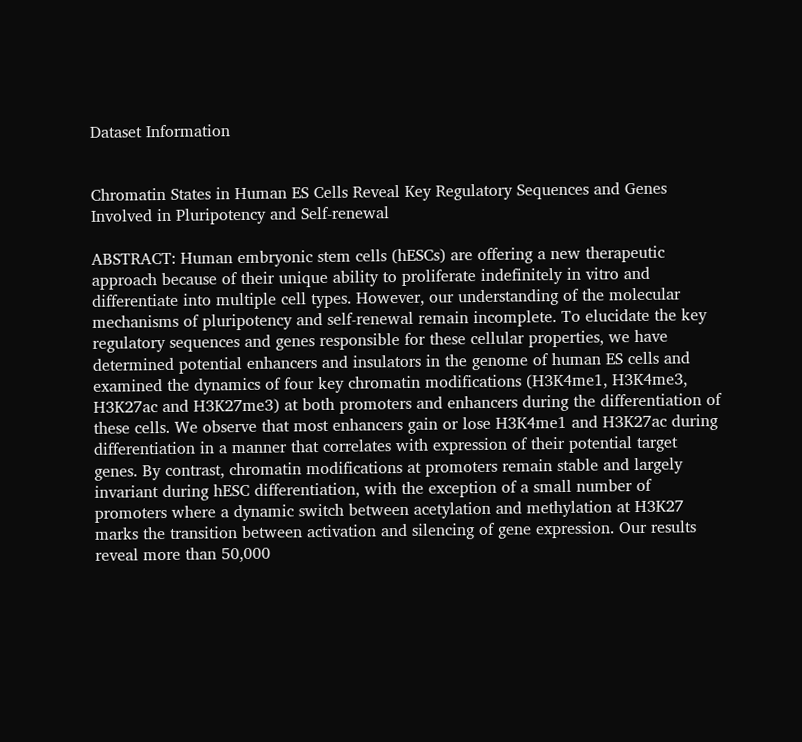Dataset Information


Chromatin States in Human ES Cells Reveal Key Regulatory Sequences and Genes Involved in Pluripotency and Self-renewal

ABSTRACT: Human embryonic stem cells (hESCs) are offering a new therapeutic approach because of their unique ability to proliferate indefinitely in vitro and differentiate into multiple cell types. However, our understanding of the molecular mechanisms of pluripotency and self-renewal remain incomplete. To elucidate the key regulatory sequences and genes responsible for these cellular properties, we have determined potential enhancers and insulators in the genome of human ES cells and examined the dynamics of four key chromatin modifications (H3K4me1, H3K4me3, H3K27ac and H3K27me3) at both promoters and enhancers during the differentiation of these cells. We observe that most enhancers gain or lose H3K4me1 and H3K27ac during differentiation in a manner that correlates with expression of their potential target genes. By contrast, chromatin modifications at promoters remain stable and largely invariant during hESC differentiation, with the exception of a small number of promoters where a dynamic switch between acetylation and methylation at H3K27 marks the transition between activation and silencing of gene expression. Our results reveal more than 50,000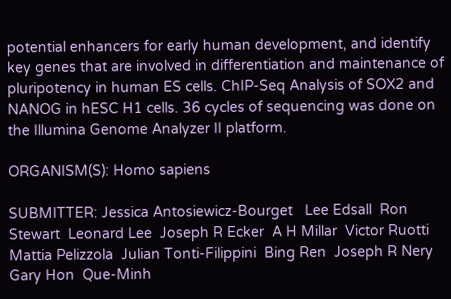potential enhancers for early human development, and identify key genes that are involved in differentiation and maintenance of pluripotency in human ES cells. ChIP-Seq Analysis of SOX2 and NANOG in hESC H1 cells. 36 cycles of sequencing was done on the Illumina Genome Analyzer II platform.

ORGANISM(S): Homo sapiens

SUBMITTER: Jessica Antosiewicz-Bourget   Lee Edsall  Ron Stewart  Leonard Lee  Joseph R Ecker  A H Millar  Victor Ruotti  Mattia Pelizzola  Julian Tonti-Filippini  Bing Ren  Joseph R Nery  Gary Hon  Que-Minh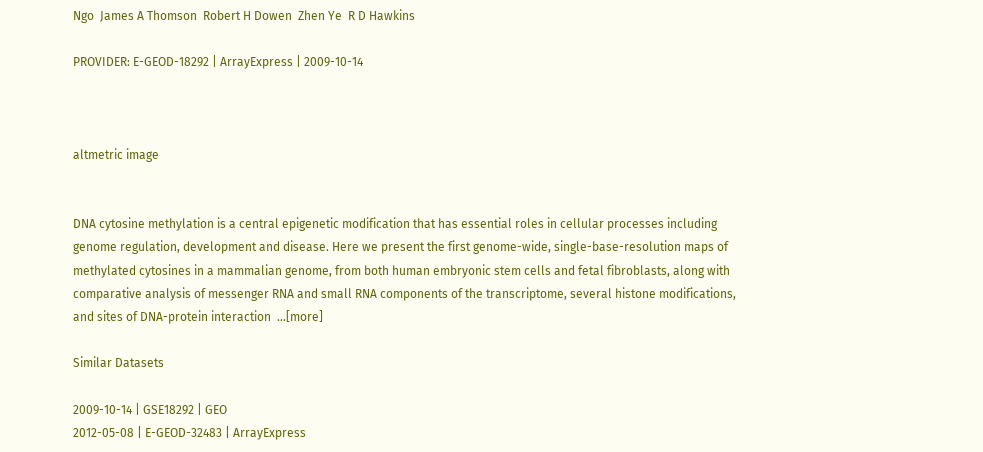Ngo  James A Thomson  Robert H Dowen  Zhen Ye  R D Hawkins

PROVIDER: E-GEOD-18292 | ArrayExpress | 2009-10-14



altmetric image


DNA cytosine methylation is a central epigenetic modification that has essential roles in cellular processes including genome regulation, development and disease. Here we present the first genome-wide, single-base-resolution maps of methylated cytosines in a mammalian genome, from both human embryonic stem cells and fetal fibroblasts, along with comparative analysis of messenger RNA and small RNA components of the transcriptome, several histone modifications, and sites of DNA-protein interaction  ...[more]

Similar Datasets

2009-10-14 | GSE18292 | GEO
2012-05-08 | E-GEOD-32483 | ArrayExpress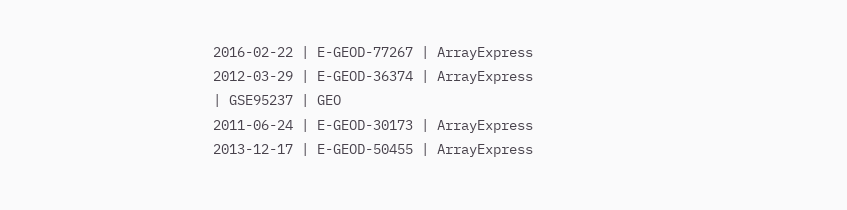2016-02-22 | E-GEOD-77267 | ArrayExpress
2012-03-29 | E-GEOD-36374 | ArrayExpress
| GSE95237 | GEO
2011-06-24 | E-GEOD-30173 | ArrayExpress
2013-12-17 | E-GEOD-50455 | ArrayExpress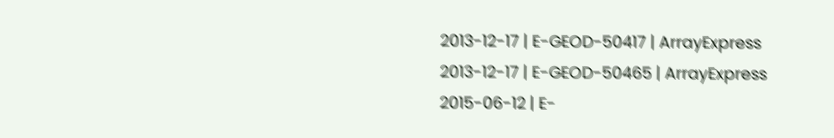2013-12-17 | E-GEOD-50417 | ArrayExpress
2013-12-17 | E-GEOD-50465 | ArrayExpress
2015-06-12 | E-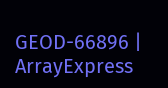GEOD-66896 | ArrayExpress